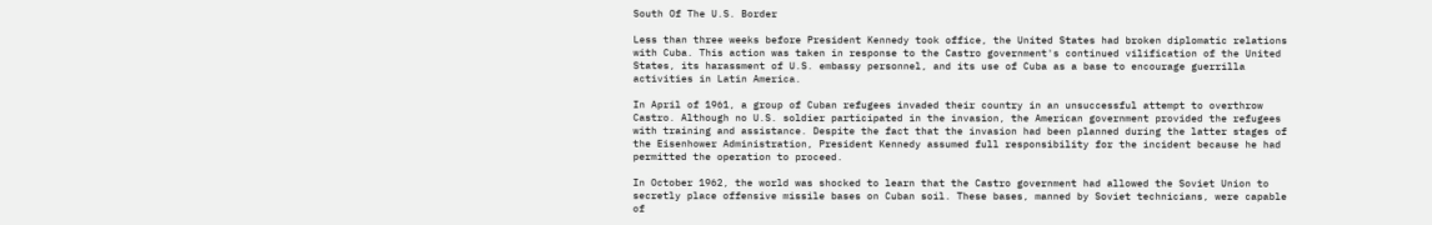South Of The U.S. Border

Less than three weeks before President Kennedy took office, the United States had broken diplomatic relations with Cuba. This action was taken in response to the Castro government's continued vilification of the United States, its harassment of U.S. embassy personnel, and its use of Cuba as a base to encourage guerrilla activities in Latin America.

In April of 1961, a group of Cuban refugees invaded their country in an unsuccessful attempt to overthrow Castro. Although no U.S. soldier participated in the invasion, the American government provided the refugees with training and assistance. Despite the fact that the invasion had been planned during the latter stages of the Eisenhower Administration, President Kennedy assumed full responsibility for the incident because he had permitted the operation to proceed.

In October 1962, the world was shocked to learn that the Castro government had allowed the Soviet Union to secretly place offensive missile bases on Cuban soil. These bases, manned by Soviet technicians, were capable of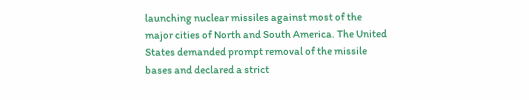launching nuclear missiles against most of the major cities of North and South America. The United States demanded prompt removal of the missile bases and declared a strict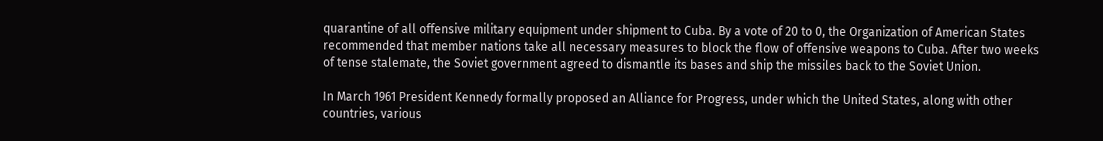quarantine of all offensive military equipment under shipment to Cuba. By a vote of 20 to 0, the Organization of American States recommended that member nations take all necessary measures to block the flow of offensive weapons to Cuba. After two weeks of tense stalemate, the Soviet government agreed to dismantle its bases and ship the missiles back to the Soviet Union.

In March 1961 President Kennedy formally proposed an Alliance for Progress, under which the United States, along with other countries, various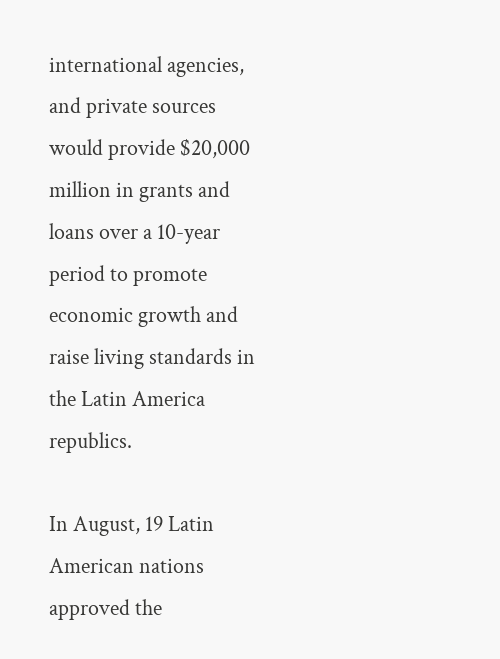international agencies, and private sources would provide $20,000 million in grants and loans over a 10-year period to promote economic growth and raise living standards in the Latin America republics.

In August, 19 Latin American nations approved the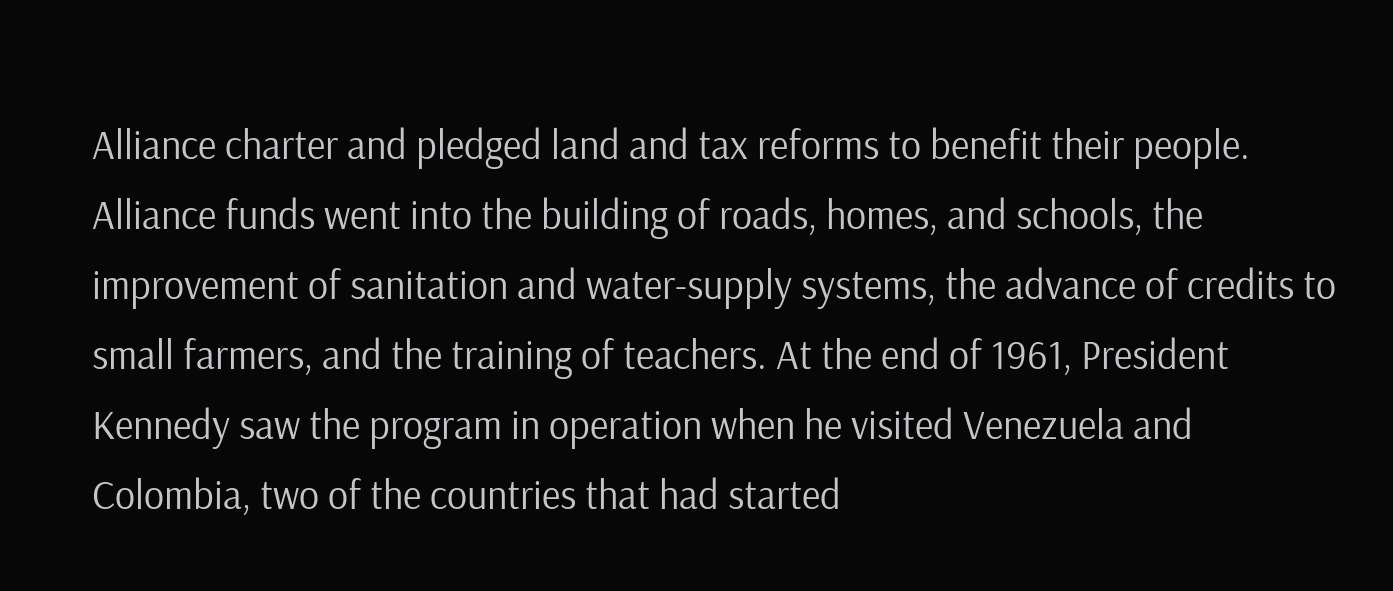Alliance charter and pledged land and tax reforms to benefit their people. Alliance funds went into the building of roads, homes, and schools, the improvement of sanitation and water-supply systems, the advance of credits to small farmers, and the training of teachers. At the end of 1961, President Kennedy saw the program in operation when he visited Venezuela and Colombia, two of the countries that had started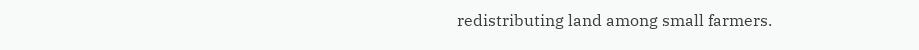redistributing land among small farmers.